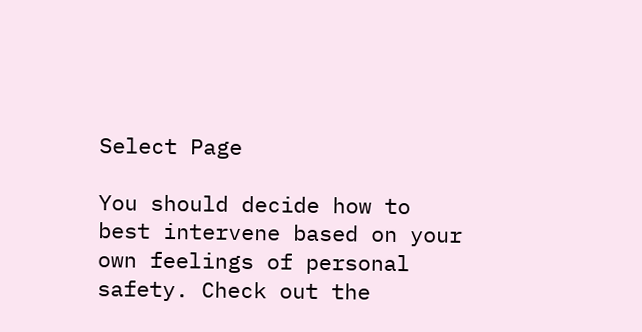Select Page

You should decide how to best intervene based on your own feelings of personal safety. Check out the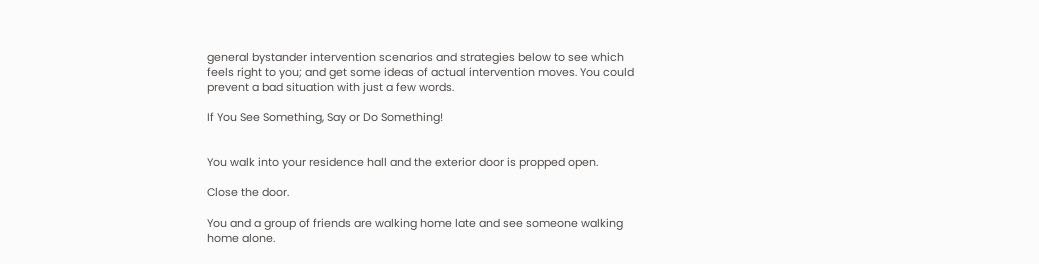general bystander intervention scenarios and strategies below to see which feels right to you; and get some ideas of actual intervention moves. You could prevent a bad situation with just a few words.

If You See Something, Say or Do Something!


You walk into your residence hall and the exterior door is propped open.

Close the door.

You and a group of friends are walking home late and see someone walking home alone.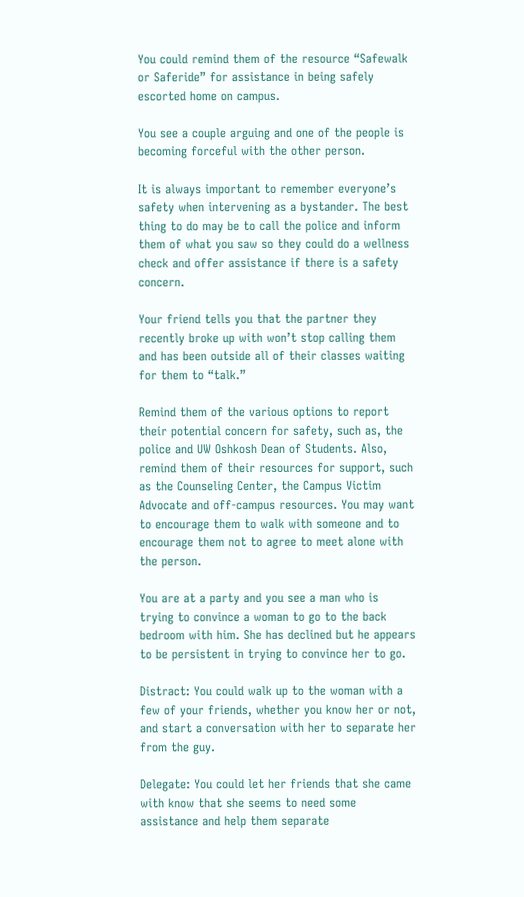You could remind them of the resource “Safewalk or Saferide” for assistance in being safely escorted home on campus.

You see a couple arguing and one of the people is becoming forceful with the other person.

It is always important to remember everyone’s safety when intervening as a bystander. The best thing to do may be to call the police and inform them of what you saw so they could do a wellness check and offer assistance if there is a safety concern.

Your friend tells you that the partner they recently broke up with won’t stop calling them and has been outside all of their classes waiting for them to “talk.”

Remind them of the various options to report their potential concern for safety, such as, the police and UW Oshkosh Dean of Students. Also, remind them of their resources for support, such as the Counseling Center, the Campus Victim Advocate and off-campus resources. You may want to encourage them to walk with someone and to encourage them not to agree to meet alone with the person.

You are at a party and you see a man who is trying to convince a woman to go to the back bedroom with him. She has declined but he appears to be persistent in trying to convince her to go.

Distract: You could walk up to the woman with a few of your friends, whether you know her or not, and start a conversation with her to separate her from the guy.

Delegate: You could let her friends that she came with know that she seems to need some assistance and help them separate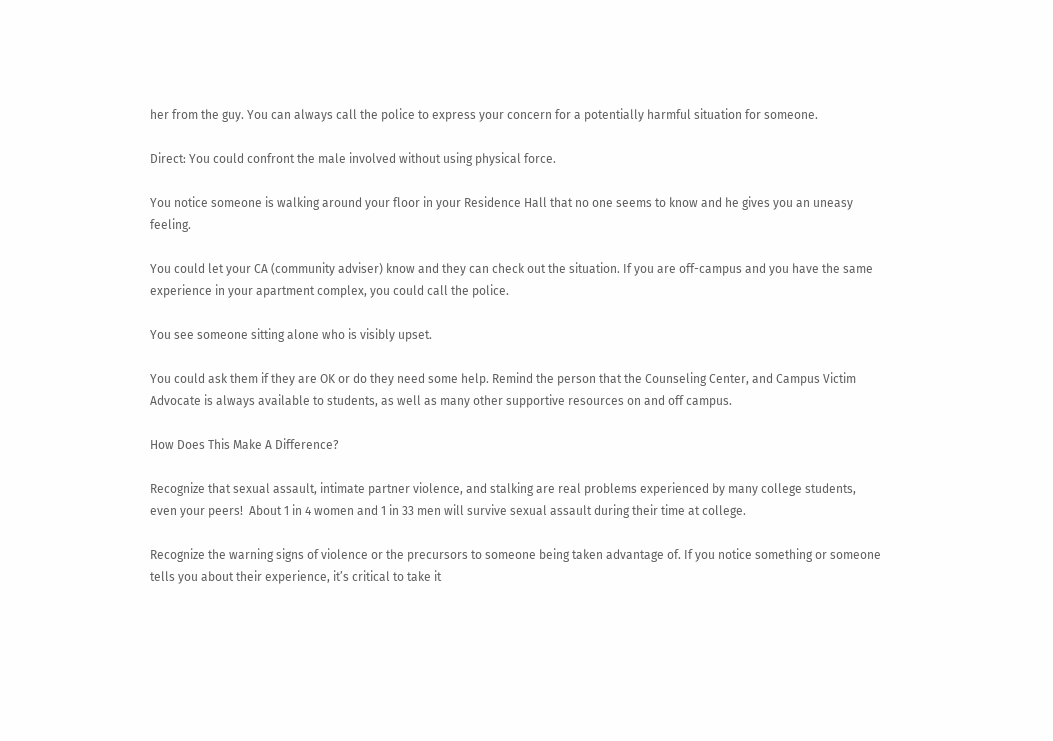her from the guy. You can always call the police to express your concern for a potentially harmful situation for someone.

Direct: You could confront the male involved without using physical force.

You notice someone is walking around your floor in your Residence Hall that no one seems to know and he gives you an uneasy feeling.

You could let your CA (community adviser) know and they can check out the situation. If you are off-campus and you have the same experience in your apartment complex, you could call the police.

You see someone sitting alone who is visibly upset.

You could ask them if they are OK or do they need some help. Remind the person that the Counseling Center, and Campus Victim Advocate is always available to students, as well as many other supportive resources on and off campus.

How Does This Make A Difference?

Recognize that sexual assault, intimate partner violence, and stalking are real problems experienced by many college students, even your peers!  About 1 in 4 women and 1 in 33 men will survive sexual assault during their time at college.

Recognize the warning signs of violence or the precursors to someone being taken advantage of. If you notice something or someone tells you about their experience, it’s critical to take it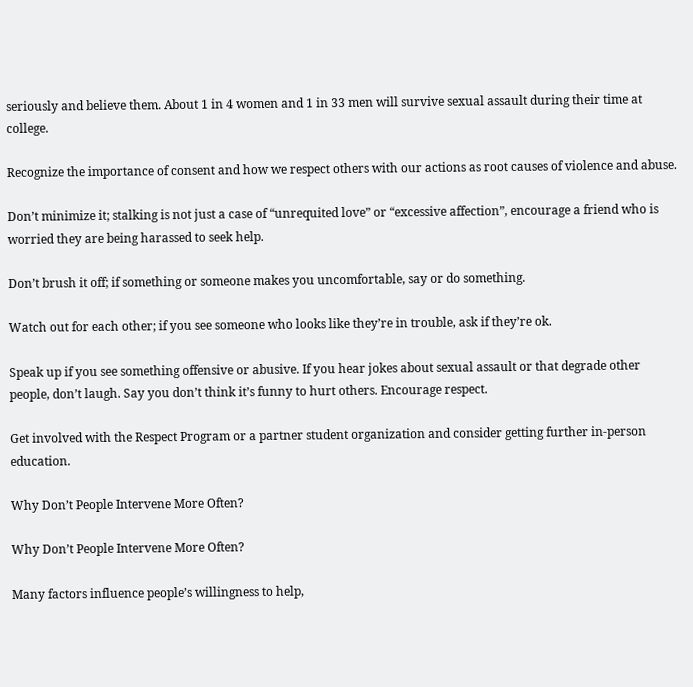seriously and believe them. About 1 in 4 women and 1 in 33 men will survive sexual assault during their time at college.

Recognize the importance of consent and how we respect others with our actions as root causes of violence and abuse.

Don’t minimize it; stalking is not just a case of “unrequited love” or “excessive affection”, encourage a friend who is worried they are being harassed to seek help.

Don’t brush it off; if something or someone makes you uncomfortable, say or do something.

Watch out for each other; if you see someone who looks like they’re in trouble, ask if they’re ok.

Speak up if you see something offensive or abusive. If you hear jokes about sexual assault or that degrade other people, don’t laugh. Say you don’t think it’s funny to hurt others. Encourage respect.

Get involved with the Respect Program or a partner student organization and consider getting further in-person education.

Why Don’t People Intervene More Often?

Why Don’t People Intervene More Often?

Many factors influence people’s willingness to help,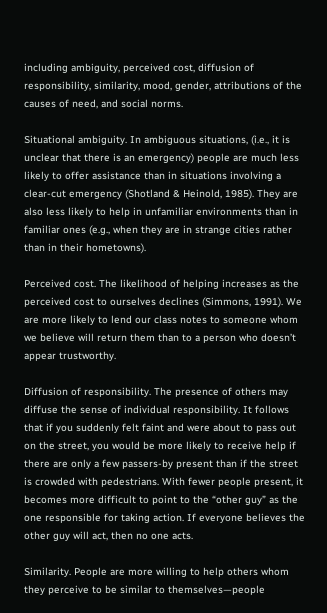including ambiguity, perceived cost, diffusion of responsibility, similarity, mood, gender, attributions of the causes of need, and social norms.

Situational ambiguity. In ambiguous situations, (i.e., it is unclear that there is an emergency) people are much less likely to offer assistance than in situations involving a clear-cut emergency (Shotland & Heinold, 1985). They are also less likely to help in unfamiliar environments than in familiar ones (e.g., when they are in strange cities rather than in their hometowns).

Perceived cost. The likelihood of helping increases as the perceived cost to ourselves declines (Simmons, 1991). We are more likely to lend our class notes to someone whom we believe will return them than to a person who doesn’t appear trustworthy.

Diffusion of responsibility. The presence of others may diffuse the sense of individual responsibility. It follows that if you suddenly felt faint and were about to pass out on the street, you would be more likely to receive help if there are only a few passers-by present than if the street is crowded with pedestrians. With fewer people present, it becomes more difficult to point to the “other guy” as the one responsible for taking action. If everyone believes the other guy will act, then no one acts.

Similarity. People are more willing to help others whom they perceive to be similar to themselves—people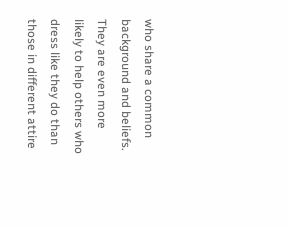who share a common background and beliefs. They are even more likely to help others who dress like they do than those in different attire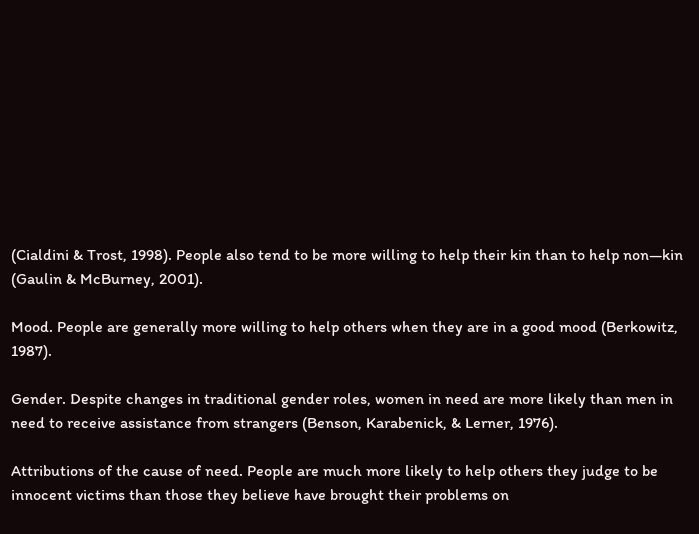(Cialdini & Trost, 1998). People also tend to be more willing to help their kin than to help non—kin (Gaulin & McBurney, 2001).

Mood. People are generally more willing to help others when they are in a good mood (Berkowitz, 1987).

Gender. Despite changes in traditional gender roles, women in need are more likely than men in need to receive assistance from strangers (Benson, Karabenick, & Lerner, 1976).

Attributions of the cause of need. People are much more likely to help others they judge to be innocent victims than those they believe have brought their problems on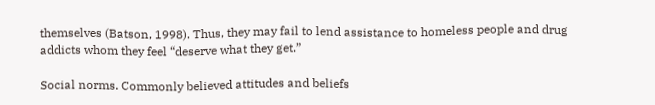themselves (Batson, 1998). Thus, they may fail to lend assistance to homeless people and drug addicts whom they feel “deserve what they get.”

Social norms. Commonly believed attitudes and beliefs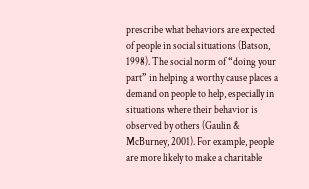prescribe what behaviors are expected of people in social situations (Batson, 1998). The social norm of “doing your part” in helping a worthy cause places a demand on people to help, especially in situations where their behavior is observed by others (Gaulin & McBurney, 2001). For example, people are more likely to make a charitable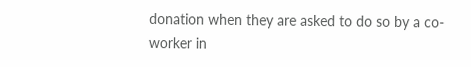donation when they are asked to do so by a co-worker in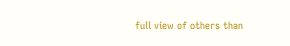full view of others than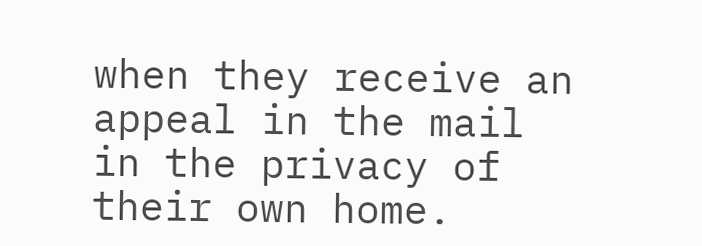when they receive an appeal in the mail in the privacy of their own home.